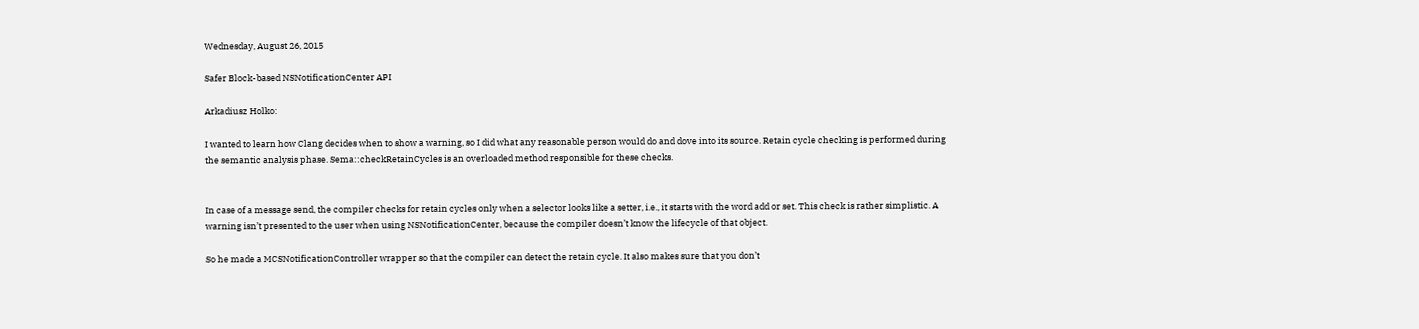Wednesday, August 26, 2015

Safer Block-based NSNotificationCenter API

Arkadiusz Holko:

I wanted to learn how Clang decides when to show a warning, so I did what any reasonable person would do and dove into its source. Retain cycle checking is performed during the semantic analysis phase. Sema::checkRetainCycles is an overloaded method responsible for these checks.


In case of a message send, the compiler checks for retain cycles only when a selector looks like a setter, i.e., it starts with the word add or set. This check is rather simplistic. A warning isn’t presented to the user when using NSNotificationCenter, because the compiler doesn’t know the lifecycle of that object.

So he made a MCSNotificationController wrapper so that the compiler can detect the retain cycle. It also makes sure that you don’t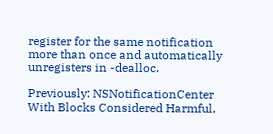register for the same notification more than once and automatically unregisters in -dealloc.

Previously: NSNotificationCenter With Blocks Considered Harmful,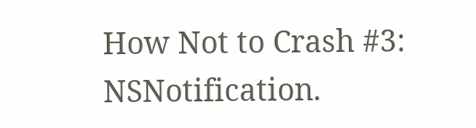How Not to Crash #3: NSNotification.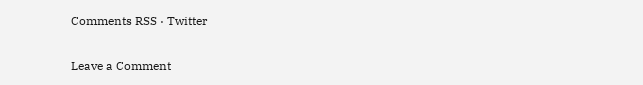Comments RSS · Twitter

Leave a Comment